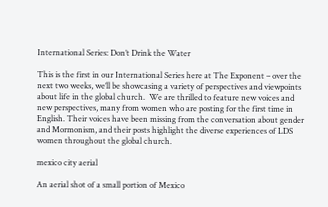International Series: Don’t Drink the Water

This is the first in our International Series here at The Exponent – over the next two weeks, we’ll be showcasing a variety of perspectives and viewpoints about life in the global church.  We are thrilled to feature new voices and new perspectives, many from women who are posting for the first time in English. Their voices have been missing from the conversation about gender and Mormonism, and their posts highlight the diverse experiences of LDS women throughout the global church.

mexico city aerial

An aerial shot of a small portion of Mexico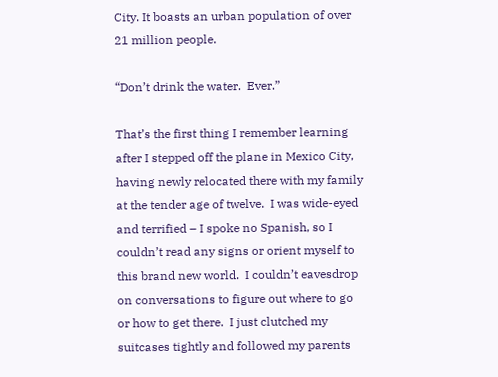City. It boasts an urban population of over 21 million people.

“Don’t drink the water.  Ever.”

That’s the first thing I remember learning after I stepped off the plane in Mexico City, having newly relocated there with my family at the tender age of twelve.  I was wide-eyed and terrified – I spoke no Spanish, so I couldn’t read any signs or orient myself to this brand new world.  I couldn’t eavesdrop on conversations to figure out where to go or how to get there.  I just clutched my suitcases tightly and followed my parents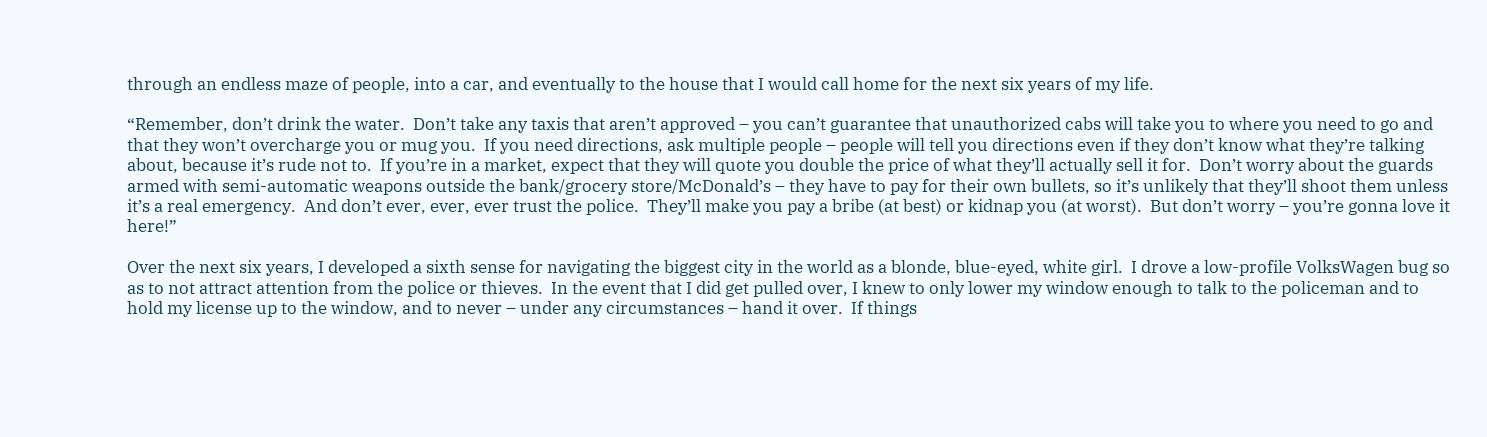through an endless maze of people, into a car, and eventually to the house that I would call home for the next six years of my life.

“Remember, don’t drink the water.  Don’t take any taxis that aren’t approved – you can’t guarantee that unauthorized cabs will take you to where you need to go and that they won’t overcharge you or mug you.  If you need directions, ask multiple people – people will tell you directions even if they don’t know what they’re talking about, because it’s rude not to.  If you’re in a market, expect that they will quote you double the price of what they’ll actually sell it for.  Don’t worry about the guards armed with semi-automatic weapons outside the bank/grocery store/McDonald’s – they have to pay for their own bullets, so it’s unlikely that they’ll shoot them unless it’s a real emergency.  And don’t ever, ever, ever trust the police.  They’ll make you pay a bribe (at best) or kidnap you (at worst).  But don’t worry – you’re gonna love it here!”

Over the next six years, I developed a sixth sense for navigating the biggest city in the world as a blonde, blue-eyed, white girl.  I drove a low-profile VolksWagen bug so as to not attract attention from the police or thieves.  In the event that I did get pulled over, I knew to only lower my window enough to talk to the policeman and to hold my license up to the window, and to never – under any circumstances – hand it over.  If things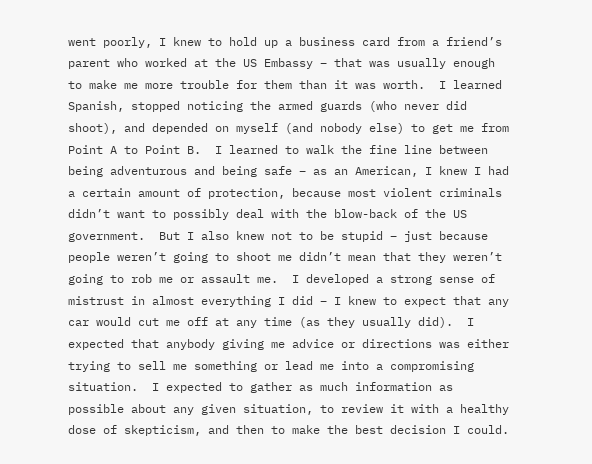went poorly, I knew to hold up a business card from a friend’s parent who worked at the US Embassy – that was usually enough to make me more trouble for them than it was worth.  I learned Spanish, stopped noticing the armed guards (who never did shoot), and depended on myself (and nobody else) to get me from Point A to Point B.  I learned to walk the fine line between being adventurous and being safe – as an American, I knew I had a certain amount of protection, because most violent criminals didn’t want to possibly deal with the blow-back of the US government.  But I also knew not to be stupid – just because people weren’t going to shoot me didn’t mean that they weren’t going to rob me or assault me.  I developed a strong sense of mistrust in almost everything I did – I knew to expect that any car would cut me off at any time (as they usually did).  I expected that anybody giving me advice or directions was either trying to sell me something or lead me into a compromising situation.  I expected to gather as much information as possible about any given situation, to review it with a healthy dose of skepticism, and then to make the best decision I could.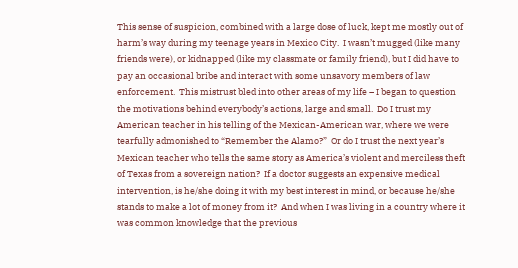This sense of suspicion, combined with a large dose of luck, kept me mostly out of harm’s way during my teenage years in Mexico City.  I wasn’t mugged (like many friends were), or kidnapped (like my classmate or family friend), but I did have to pay an occasional bribe and interact with some unsavory members of law enforcement.  This mistrust bled into other areas of my life – I began to question the motivations behind everybody’s actions, large and small.  Do I trust my American teacher in his telling of the Mexican-American war, where we were tearfully admonished to “Remember the Alamo?”  Or do I trust the next year’s Mexican teacher who tells the same story as America’s violent and merciless theft of Texas from a sovereign nation?  If a doctor suggests an expensive medical intervention, is he/she doing it with my best interest in mind, or because he/she stands to make a lot of money from it?  And when I was living in a country where it was common knowledge that the previous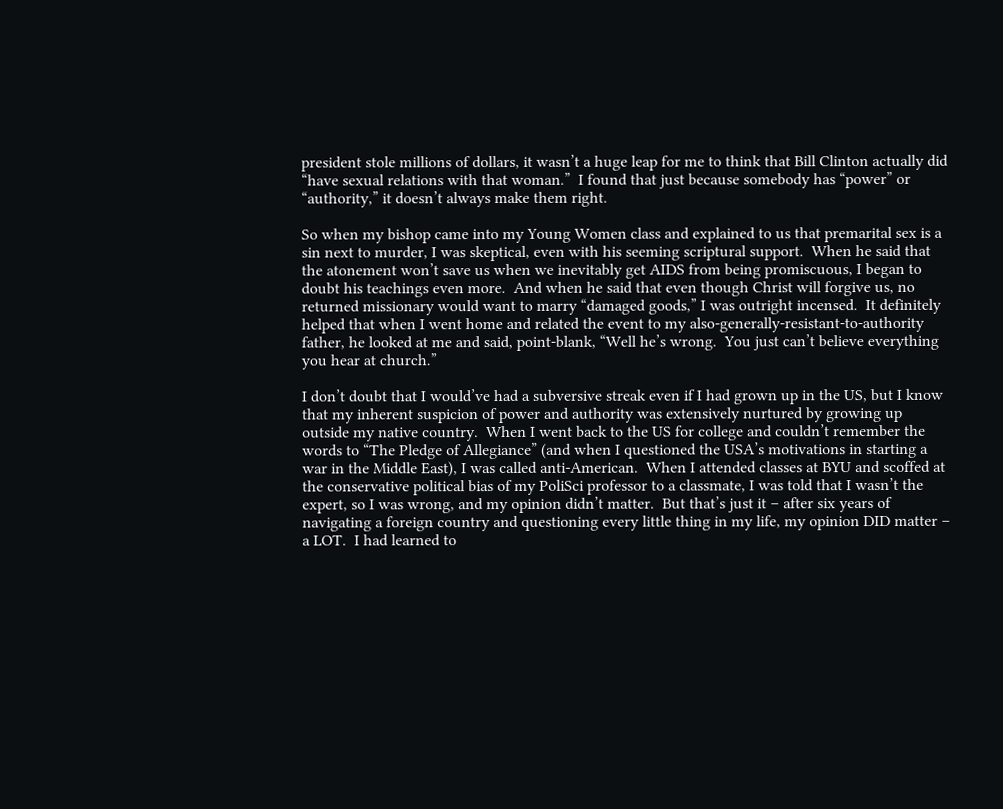president stole millions of dollars, it wasn’t a huge leap for me to think that Bill Clinton actually did “have sexual relations with that woman.”  I found that just because somebody has “power” or “authority,” it doesn’t always make them right.

So when my bishop came into my Young Women class and explained to us that premarital sex is a sin next to murder, I was skeptical, even with his seeming scriptural support.  When he said that the atonement won’t save us when we inevitably get AIDS from being promiscuous, I began to doubt his teachings even more.  And when he said that even though Christ will forgive us, no returned missionary would want to marry “damaged goods,” I was outright incensed.  It definitely helped that when I went home and related the event to my also-generally-resistant-to-authority father, he looked at me and said, point-blank, “Well he’s wrong.  You just can’t believe everything you hear at church.”

I don’t doubt that I would’ve had a subversive streak even if I had grown up in the US, but I know that my inherent suspicion of power and authority was extensively nurtured by growing up outside my native country.  When I went back to the US for college and couldn’t remember the words to “The Pledge of Allegiance” (and when I questioned the USA’s motivations in starting a war in the Middle East), I was called anti-American.  When I attended classes at BYU and scoffed at the conservative political bias of my PoliSci professor to a classmate, I was told that I wasn’t the expert, so I was wrong, and my opinion didn’t matter.  But that’s just it – after six years of navigating a foreign country and questioning every little thing in my life, my opinion DID matter – a LOT.  I had learned to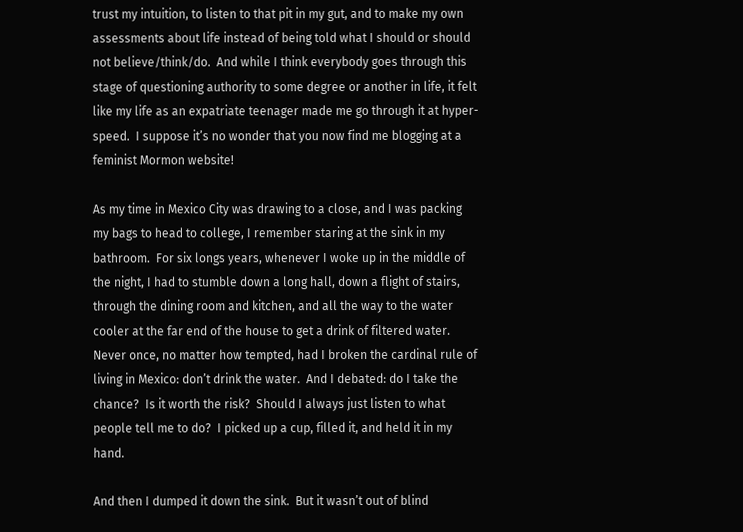trust my intuition, to listen to that pit in my gut, and to make my own assessments about life instead of being told what I should or should not believe/think/do.  And while I think everybody goes through this stage of questioning authority to some degree or another in life, it felt like my life as an expatriate teenager made me go through it at hyper-speed.  I suppose it’s no wonder that you now find me blogging at a feminist Mormon website!

As my time in Mexico City was drawing to a close, and I was packing my bags to head to college, I remember staring at the sink in my bathroom.  For six longs years, whenever I woke up in the middle of the night, I had to stumble down a long hall, down a flight of stairs, through the dining room and kitchen, and all the way to the water cooler at the far end of the house to get a drink of filtered water.  Never once, no matter how tempted, had I broken the cardinal rule of living in Mexico: don’t drink the water.  And I debated: do I take the chance?  Is it worth the risk?  Should I always just listen to what people tell me to do?  I picked up a cup, filled it, and held it in my hand.

And then I dumped it down the sink.  But it wasn’t out of blind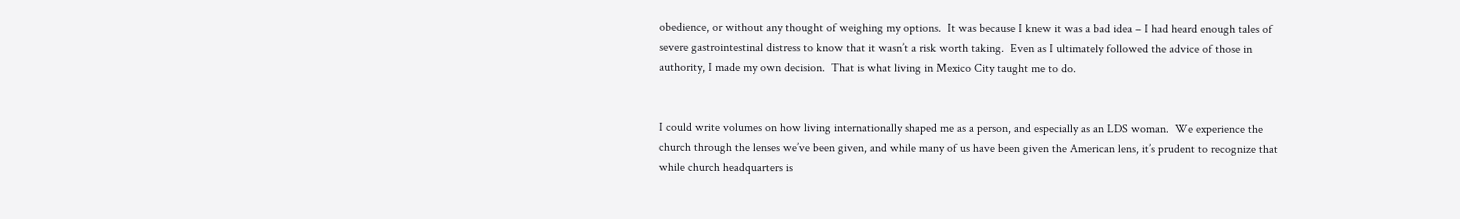obedience, or without any thought of weighing my options.  It was because I knew it was a bad idea – I had heard enough tales of severe gastrointestinal distress to know that it wasn’t a risk worth taking.  Even as I ultimately followed the advice of those in authority, I made my own decision.  That is what living in Mexico City taught me to do.


I could write volumes on how living internationally shaped me as a person, and especially as an LDS woman.  We experience the church through the lenses we’ve been given, and while many of us have been given the American lens, it’s prudent to recognize that while church headquarters is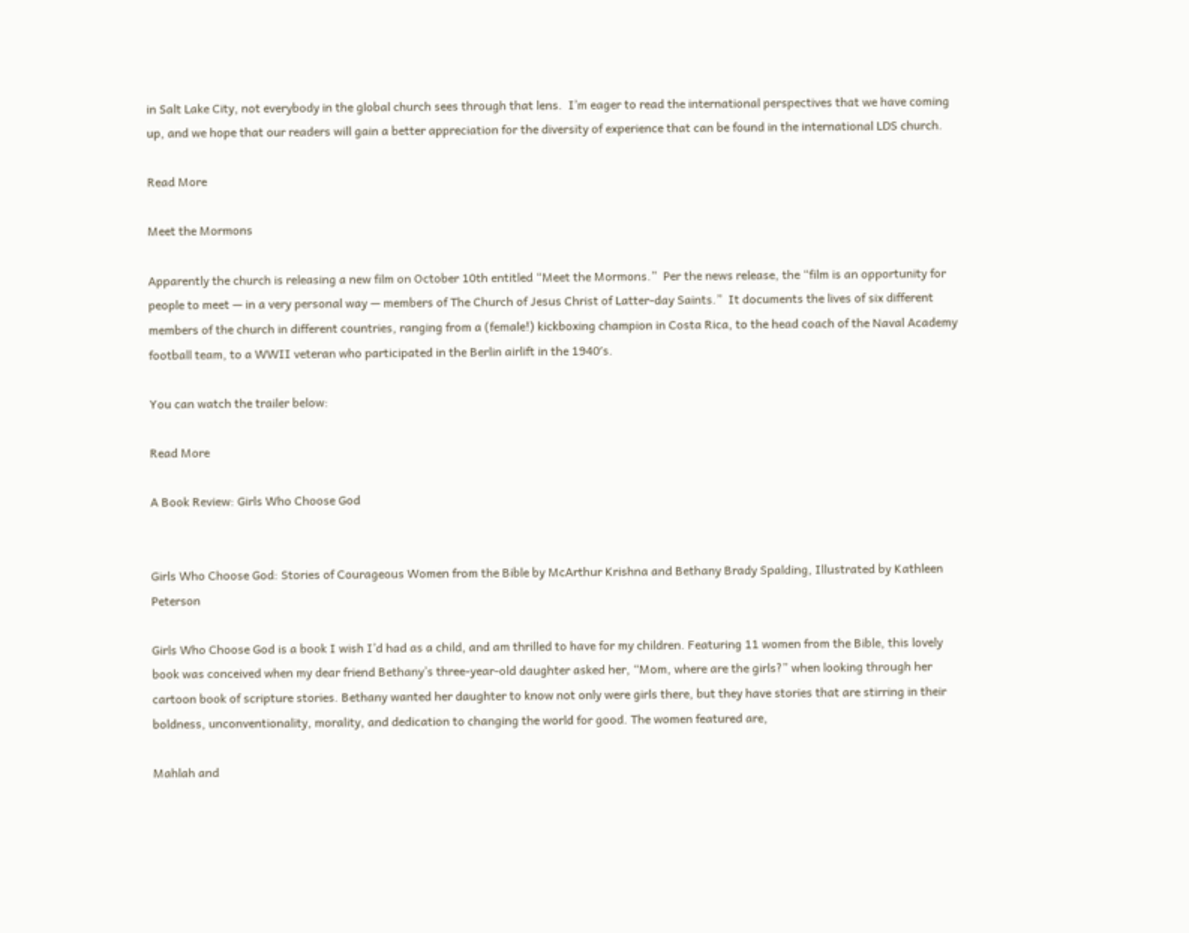in Salt Lake City, not everybody in the global church sees through that lens.  I’m eager to read the international perspectives that we have coming up, and we hope that our readers will gain a better appreciation for the diversity of experience that can be found in the international LDS church.

Read More

Meet the Mormons

Apparently the church is releasing a new film on October 10th entitled “Meet the Mormons.”  Per the news release, the “film is an opportunity for people to meet — in a very personal way — members of The Church of Jesus Christ of Latter-day Saints.”  It documents the lives of six different members of the church in different countries, ranging from a (female!) kickboxing champion in Costa Rica, to the head coach of the Naval Academy football team, to a WWII veteran who participated in the Berlin airlift in the 1940′s.

You can watch the trailer below:

Read More

A Book Review: Girls Who Choose God


Girls Who Choose God: Stories of Courageous Women from the Bible by McArthur Krishna and Bethany Brady Spalding, Illustrated by Kathleen Peterson

Girls Who Choose God is a book I wish I’d had as a child, and am thrilled to have for my children. Featuring 11 women from the Bible, this lovely book was conceived when my dear friend Bethany’s three-year-old daughter asked her, “Mom, where are the girls?” when looking through her cartoon book of scripture stories. Bethany wanted her daughter to know not only were girls there, but they have stories that are stirring in their boldness, unconventionality, morality, and dedication to changing the world for good. The women featured are,

Mahlah and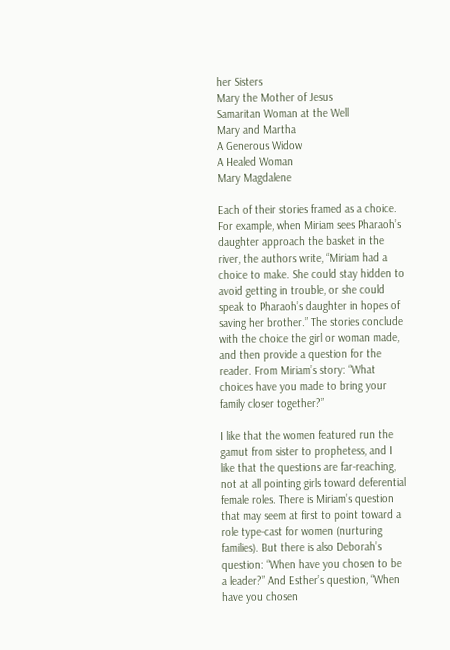her Sisters
Mary the Mother of Jesus
Samaritan Woman at the Well
Mary and Martha
A Generous Widow
A Healed Woman
Mary Magdalene

Each of their stories framed as a choice. For example, when Miriam sees Pharaoh’s daughter approach the basket in the river, the authors write, “Miriam had a choice to make. She could stay hidden to avoid getting in trouble, or she could speak to Pharaoh’s daughter in hopes of saving her brother.” The stories conclude with the choice the girl or woman made, and then provide a question for the reader. From Miriam’s story: “What choices have you made to bring your family closer together?”

I like that the women featured run the gamut from sister to prophetess, and I like that the questions are far-reaching, not at all pointing girls toward deferential female roles. There is Miriam’s question that may seem at first to point toward a role type-cast for women (nurturing families). But there is also Deborah’s question: “When have you chosen to be a leader?” And Esther’s question, “When have you chosen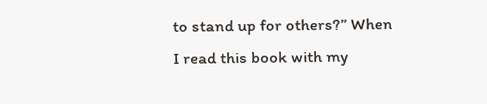to stand up for others?” When I read this book with my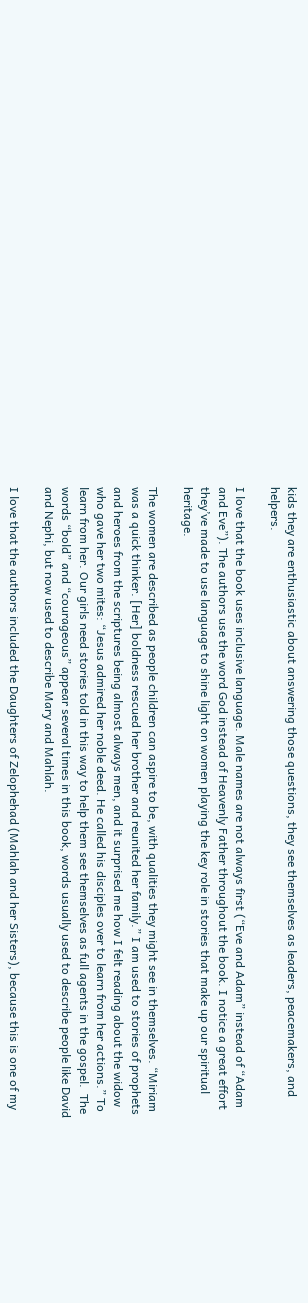kids they are enthusiastic about answering those questions, they see themselves as leaders, peacemakers, and helpers.

I love that the book uses inclusive language. Male names are not always first (“Eve and Adam” instead of “Adam and Eve”). The authors use the word God instead of Heavenly Father throughout the book. I notice a great effort they’ve made to use language to shine light on women playing the key role in stories that make up our spiritual heritage.

The women are described as people children can aspire to be, with qualities they might see in themselves. “Miriam was a quick thinker. [Her] boldness rescued her brother and reunited her family.” I am used to stories of prophets and heroes from the scriptures being almost always men, and it surprised me how I felt reading about the widow who gave her two mites: “Jesus admired her noble deed. He called his disciples over to learn from her actions.” To learn from her. Our girls need stories told in this way to help them see themselves as full agents in the gospel.  The words “bold” and “courageous” appear several times in this book, words usually used to describe people like David and Nephi, but now used to describe Mary and Mahlah.

I love that the authors included the Daughters of Zelophehad (Mahlah and her Sisters), because this is one of my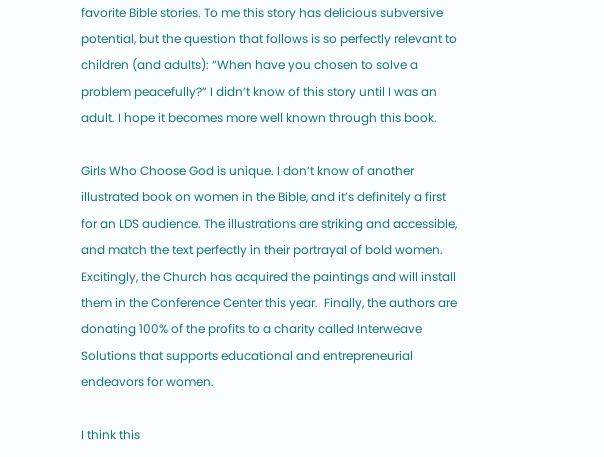favorite Bible stories. To me this story has delicious subversive potential, but the question that follows is so perfectly relevant to children (and adults): “When have you chosen to solve a problem peacefully?” I didn’t know of this story until I was an adult. I hope it becomes more well known through this book.

Girls Who Choose God is unique. I don’t know of another illustrated book on women in the Bible, and it’s definitely a first for an LDS audience. The illustrations are striking and accessible, and match the text perfectly in their portrayal of bold women. Excitingly, the Church has acquired the paintings and will install them in the Conference Center this year.  Finally, the authors are donating 100% of the profits to a charity called Interweave Solutions that supports educational and entrepreneurial endeavors for women.

I think this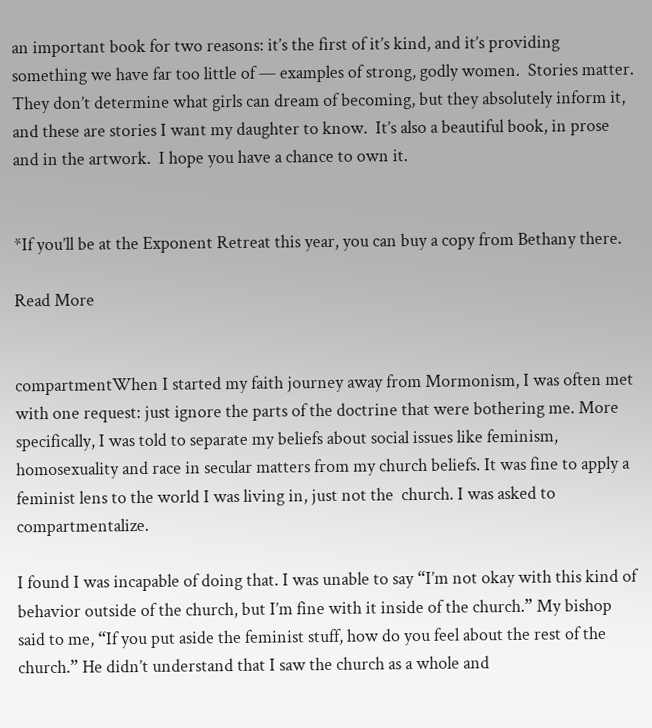an important book for two reasons: it’s the first of it’s kind, and it’s providing something we have far too little of — examples of strong, godly women.  Stories matter.  They don’t determine what girls can dream of becoming, but they absolutely inform it, and these are stories I want my daughter to know.  It’s also a beautiful book, in prose and in the artwork.  I hope you have a chance to own it.


*If you’ll be at the Exponent Retreat this year, you can buy a copy from Bethany there.

Read More


compartmentWhen I started my faith journey away from Mormonism, I was often met with one request: just ignore the parts of the doctrine that were bothering me. More specifically, I was told to separate my beliefs about social issues like feminism, homosexuality and race in secular matters from my church beliefs. It was fine to apply a feminist lens to the world I was living in, just not the  church. I was asked to compartmentalize.

I found I was incapable of doing that. I was unable to say “I’m not okay with this kind of behavior outside of the church, but I’m fine with it inside of the church.” My bishop said to me, “If you put aside the feminist stuff, how do you feel about the rest of the church.” He didn’t understand that I saw the church as a whole and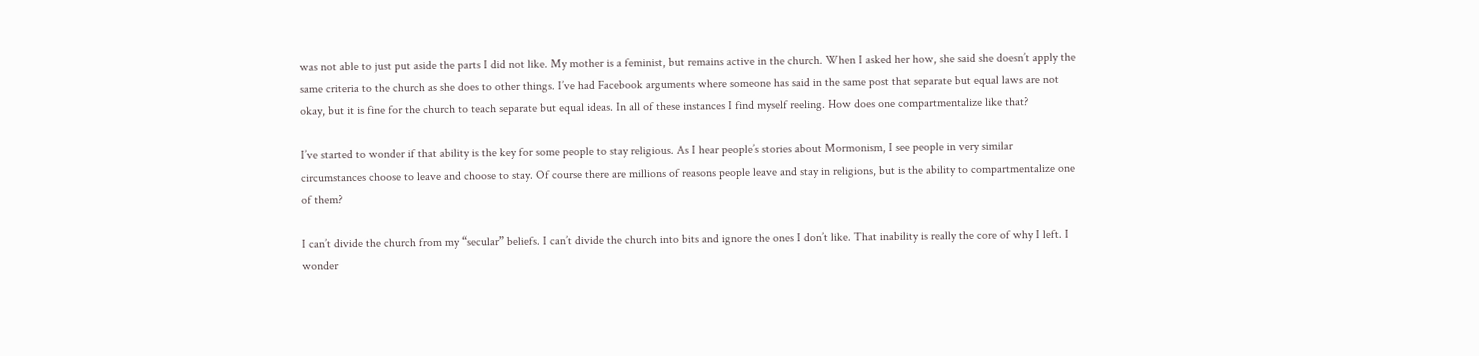was not able to just put aside the parts I did not like. My mother is a feminist, but remains active in the church. When I asked her how, she said she doesn’t apply the same criteria to the church as she does to other things. I’ve had Facebook arguments where someone has said in the same post that separate but equal laws are not okay, but it is fine for the church to teach separate but equal ideas. In all of these instances I find myself reeling. How does one compartmentalize like that?

I’ve started to wonder if that ability is the key for some people to stay religious. As I hear people’s stories about Mormonism, I see people in very similar circumstances choose to leave and choose to stay. Of course there are millions of reasons people leave and stay in religions, but is the ability to compartmentalize one of them?

I can’t divide the church from my “secular” beliefs. I can’t divide the church into bits and ignore the ones I don’t like. That inability is really the core of why I left. I wonder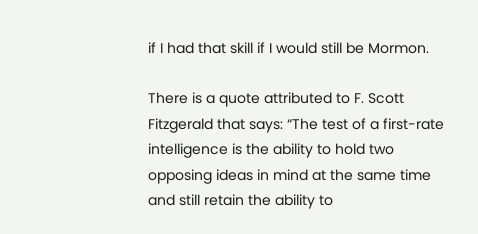if I had that skill if I would still be Mormon.

There is a quote attributed to F. Scott Fitzgerald that says: “The test of a first-rate intelligence is the ability to hold two opposing ideas in mind at the same time and still retain the ability to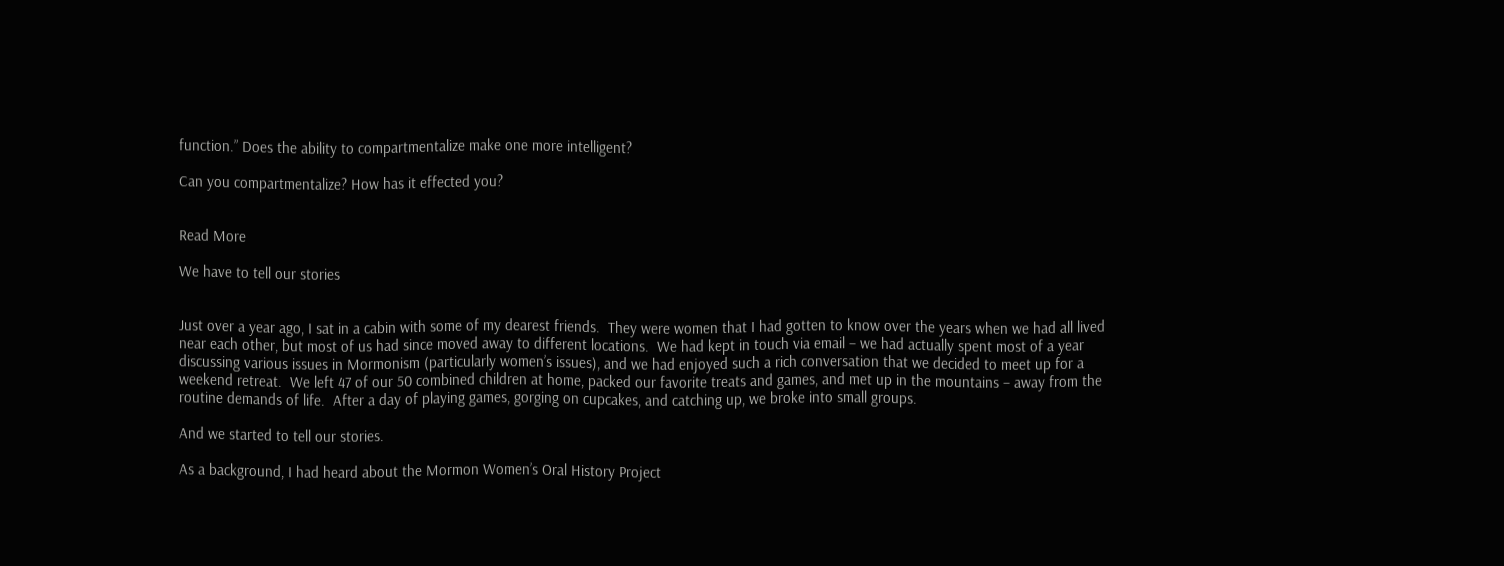function.” Does the ability to compartmentalize make one more intelligent?

Can you compartmentalize? How has it effected you?


Read More

We have to tell our stories


Just over a year ago, I sat in a cabin with some of my dearest friends.  They were women that I had gotten to know over the years when we had all lived near each other, but most of us had since moved away to different locations.  We had kept in touch via email – we had actually spent most of a year discussing various issues in Mormonism (particularly women’s issues), and we had enjoyed such a rich conversation that we decided to meet up for a weekend retreat.  We left 47 of our 50 combined children at home, packed our favorite treats and games, and met up in the mountains – away from the routine demands of life.  After a day of playing games, gorging on cupcakes, and catching up, we broke into small groups.

And we started to tell our stories.

As a background, I had heard about the Mormon Women’s Oral History Project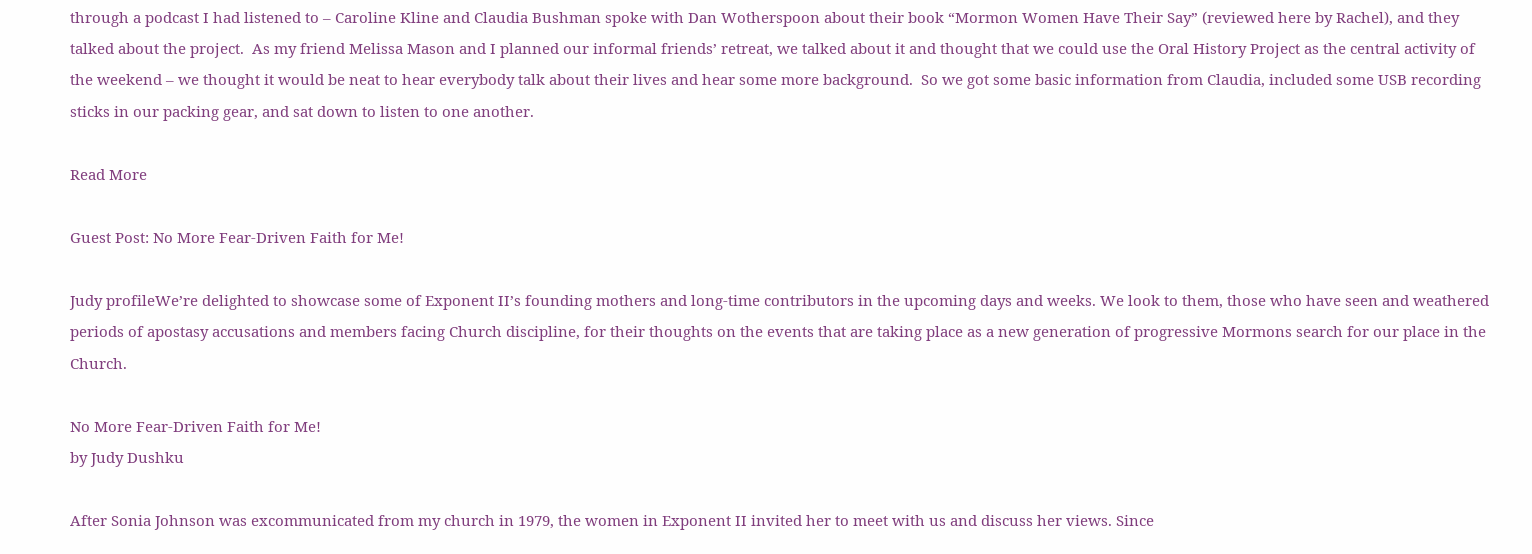through a podcast I had listened to – Caroline Kline and Claudia Bushman spoke with Dan Wotherspoon about their book “Mormon Women Have Their Say” (reviewed here by Rachel), and they talked about the project.  As my friend Melissa Mason and I planned our informal friends’ retreat, we talked about it and thought that we could use the Oral History Project as the central activity of the weekend – we thought it would be neat to hear everybody talk about their lives and hear some more background.  So we got some basic information from Claudia, included some USB recording sticks in our packing gear, and sat down to listen to one another.

Read More

Guest Post: No More Fear-Driven Faith for Me!

Judy profileWe’re delighted to showcase some of Exponent II’s founding mothers and long-time contributors in the upcoming days and weeks. We look to them, those who have seen and weathered periods of apostasy accusations and members facing Church discipline, for their thoughts on the events that are taking place as a new generation of progressive Mormons search for our place in the Church.

No More Fear-Driven Faith for Me!
by Judy Dushku

After Sonia Johnson was excommunicated from my church in 1979, the women in Exponent II invited her to meet with us and discuss her views. Since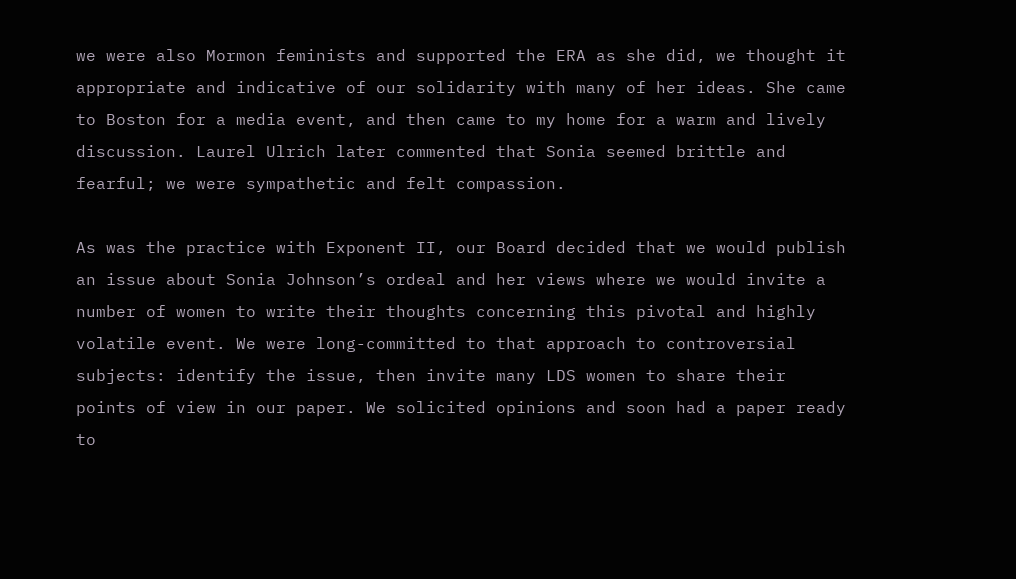we were also Mormon feminists and supported the ERA as she did, we thought it appropriate and indicative of our solidarity with many of her ideas. She came to Boston for a media event, and then came to my home for a warm and lively discussion. Laurel Ulrich later commented that Sonia seemed brittle and fearful; we were sympathetic and felt compassion.

As was the practice with Exponent II, our Board decided that we would publish an issue about Sonia Johnson’s ordeal and her views where we would invite a number of women to write their thoughts concerning this pivotal and highly volatile event. We were long-committed to that approach to controversial subjects: identify the issue, then invite many LDS women to share their points of view in our paper. We solicited opinions and soon had a paper ready to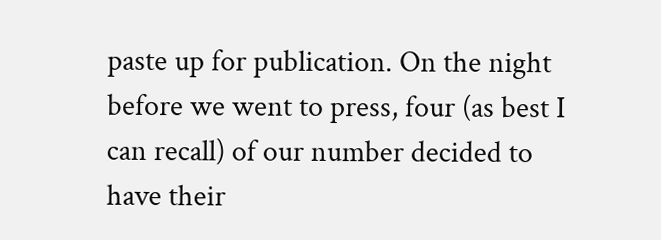paste up for publication. On the night before we went to press, four (as best I can recall) of our number decided to have their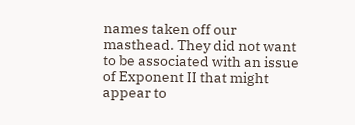names taken off our masthead. They did not want to be associated with an issue of Exponent II that might appear to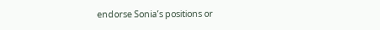endorse Sonia’s positions or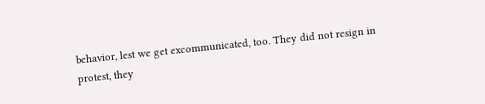behavior, lest we get excommunicated, too. They did not resign in protest, they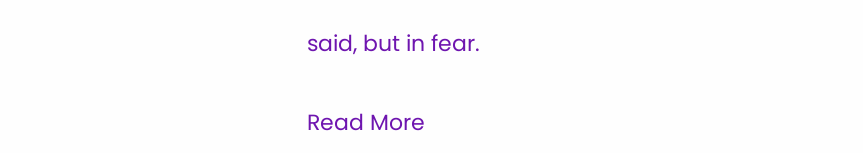said, but in fear.

Read More